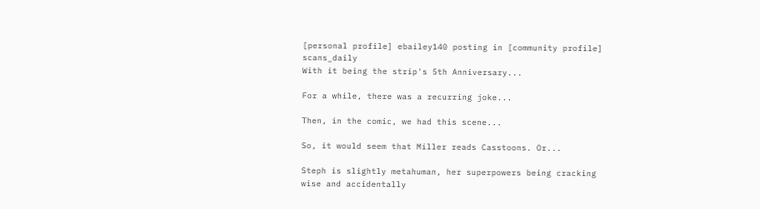[personal profile] ebailey140 posting in [community profile] scans_daily
With it being the strip's 5th Anniversary...

For a while, there was a recurring joke...

Then, in the comic, we had this scene...

So, it would seem that Miller reads Casstoons. Or...

Steph is slightly metahuman, her superpowers being cracking wise and accidentally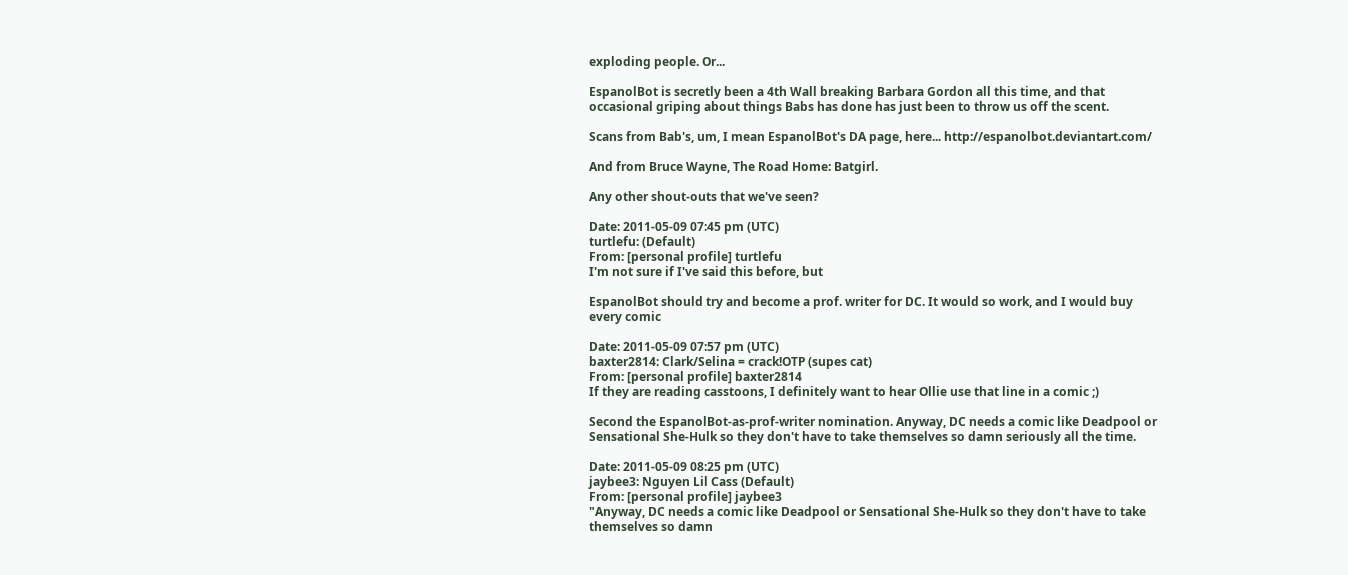exploding people. Or...

EspanolBot is secretly been a 4th Wall breaking Barbara Gordon all this time, and that occasional griping about things Babs has done has just been to throw us off the scent.

Scans from Bab's, um, I mean EspanolBot's DA page, here... http://espanolbot.deviantart.com/

And from Bruce Wayne, The Road Home: Batgirl.

Any other shout-outs that we've seen?

Date: 2011-05-09 07:45 pm (UTC)
turtlefu: (Default)
From: [personal profile] turtlefu
I'm not sure if I've said this before, but

EspanolBot should try and become a prof. writer for DC. It would so work, and I would buy every comic

Date: 2011-05-09 07:57 pm (UTC)
baxter2814: Clark/Selina = crack!OTP (supes cat)
From: [personal profile] baxter2814
If they are reading casstoons, I definitely want to hear Ollie use that line in a comic ;)

Second the EspanolBot-as-prof-writer nomination. Anyway, DC needs a comic like Deadpool or Sensational She-Hulk so they don't have to take themselves so damn seriously all the time.

Date: 2011-05-09 08:25 pm (UTC)
jaybee3: Nguyen Lil Cass (Default)
From: [personal profile] jaybee3
"Anyway, DC needs a comic like Deadpool or Sensational She-Hulk so they don't have to take themselves so damn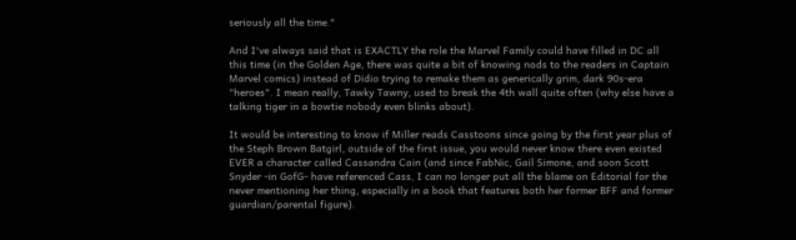seriously all the time."

And I've always said that is EXACTLY the role the Marvel Family could have filled in DC all this time (in the Golden Age, there was quite a bit of knowing nods to the readers in Captain Marvel comics) instead of Didio trying to remake them as generically grim, dark 90s-era "heroes". I mean really, Tawky Tawny, used to break the 4th wall quite often (why else have a talking tiger in a bowtie nobody even blinks about).

It would be interesting to know if Miller reads Casstoons since going by the first year plus of the Steph Brown Batgirl, outside of the first issue, you would never know there even existed EVER a character called Cassandra Cain (and since FabNic, Gail Simone, and soon Scott Snyder -in GofG- have referenced Cass, I can no longer put all the blame on Editorial for the never mentioning her thing, especially in a book that features both her former BFF and former guardian/parental figure).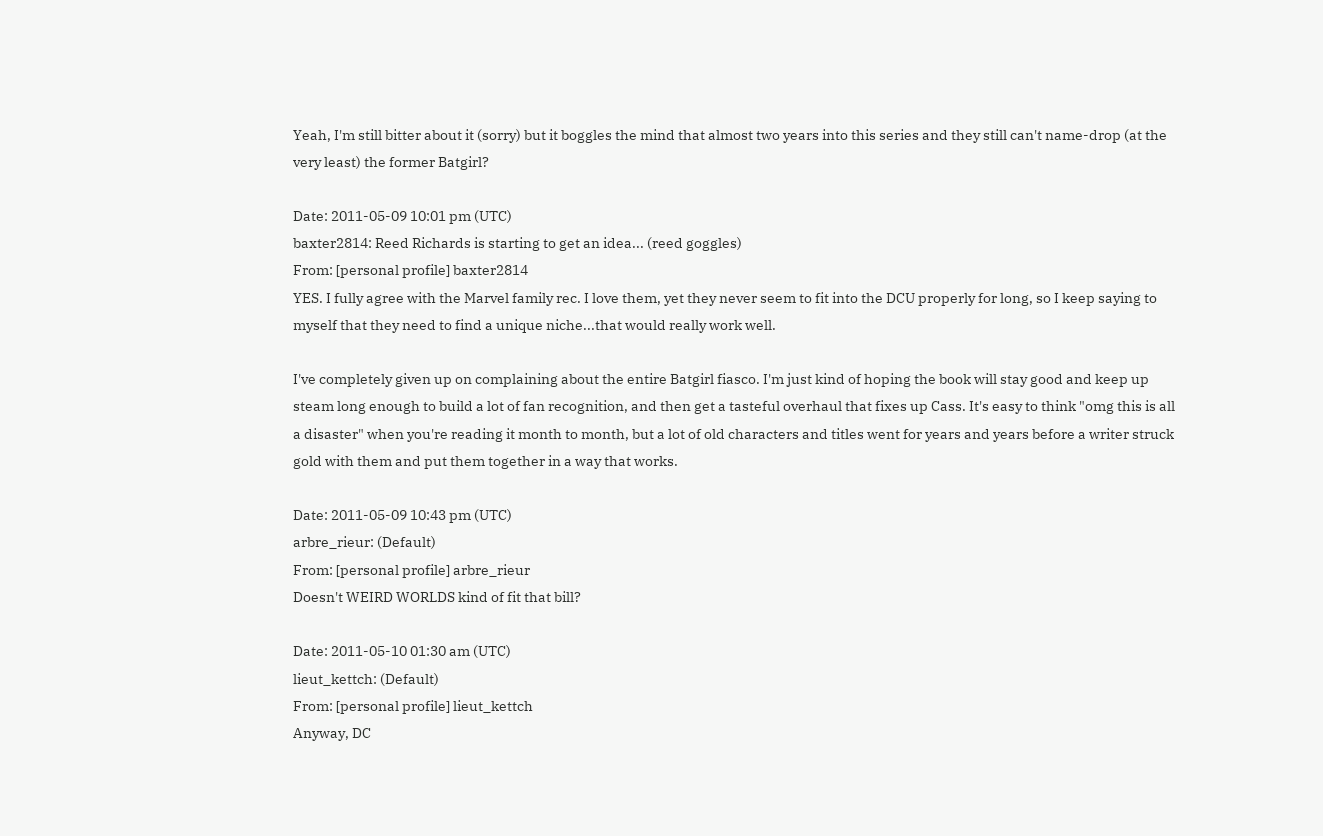Yeah, I'm still bitter about it (sorry) but it boggles the mind that almost two years into this series and they still can't name-drop (at the very least) the former Batgirl?

Date: 2011-05-09 10:01 pm (UTC)
baxter2814: Reed Richards is starting to get an idea... (reed goggles)
From: [personal profile] baxter2814
YES. I fully agree with the Marvel family rec. I love them, yet they never seem to fit into the DCU properly for long, so I keep saying to myself that they need to find a unique niche...that would really work well.

I've completely given up on complaining about the entire Batgirl fiasco. I'm just kind of hoping the book will stay good and keep up steam long enough to build a lot of fan recognition, and then get a tasteful overhaul that fixes up Cass. It's easy to think "omg this is all a disaster" when you're reading it month to month, but a lot of old characters and titles went for years and years before a writer struck gold with them and put them together in a way that works.

Date: 2011-05-09 10:43 pm (UTC)
arbre_rieur: (Default)
From: [personal profile] arbre_rieur
Doesn't WEIRD WORLDS kind of fit that bill?

Date: 2011-05-10 01:30 am (UTC)
lieut_kettch: (Default)
From: [personal profile] lieut_kettch
Anyway, DC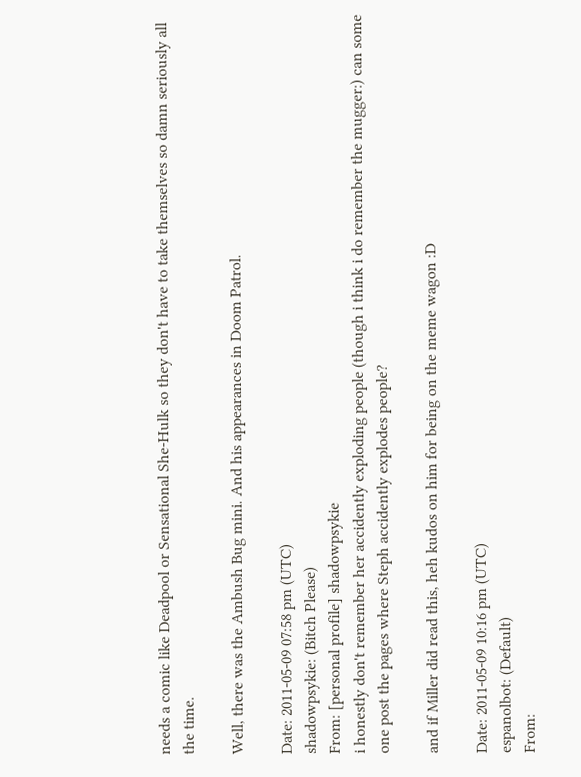needs a comic like Deadpool or Sensational She-Hulk so they don't have to take themselves so damn seriously all the time.

Well, there was the Ambush Bug mini. And his appearances in Doom Patrol.

Date: 2011-05-09 07:58 pm (UTC)
shadowpsykie: (Bitch Please)
From: [personal profile] shadowpsykie
i honestly don't remember her accidently exploding people (though i think i do remember the mugger:) can some one post the pages where Steph accidently explodes people?

and if Miller did read this, heh kudos on him for being on the meme wagon :D

Date: 2011-05-09 10:16 pm (UTC)
espanolbot: (Default)
From: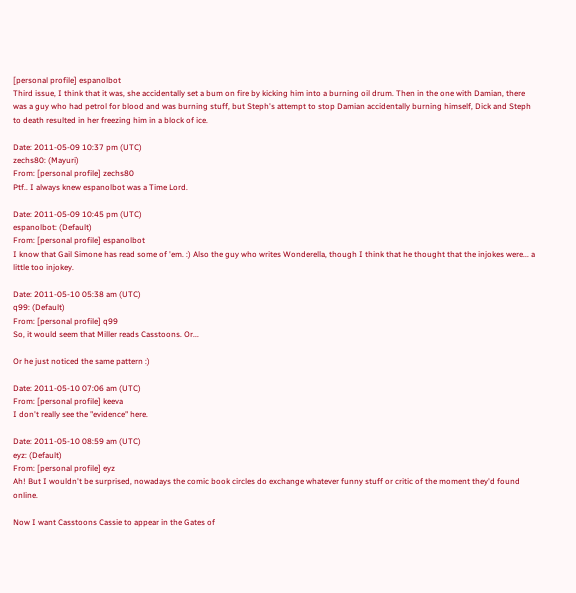[personal profile] espanolbot
Third issue, I think that it was, she accidentally set a bum on fire by kicking him into a burning oil drum. Then in the one with Damian, there was a guy who had petrol for blood and was burning stuff, but Steph's attempt to stop Damian accidentally burning himself, Dick and Steph to death resulted in her freezing him in a block of ice.

Date: 2011-05-09 10:37 pm (UTC)
zechs80: (Mayuri)
From: [personal profile] zechs80
Ptf.. I always knew espanolbot was a Time Lord.

Date: 2011-05-09 10:45 pm (UTC)
espanolbot: (Default)
From: [personal profile] espanolbot
I know that Gail Simone has read some of 'em. :) Also the guy who writes Wonderella, though I think that he thought that the injokes were... a little too injokey.

Date: 2011-05-10 05:38 am (UTC)
q99: (Default)
From: [personal profile] q99
So, it would seem that Miller reads Casstoons. Or...

Or he just noticed the same pattern :)

Date: 2011-05-10 07:06 am (UTC)
From: [personal profile] keeva
I don't really see the "evidence" here.

Date: 2011-05-10 08:59 am (UTC)
eyz: (Default)
From: [personal profile] eyz
Ah! But I wouldn't be surprised, nowadays the comic book circles do exchange whatever funny stuff or critic of the moment they'd found online.

Now I want Casstoons Cassie to appear in the Gates of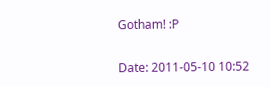Gotham! :P

Date: 2011-05-10 10:52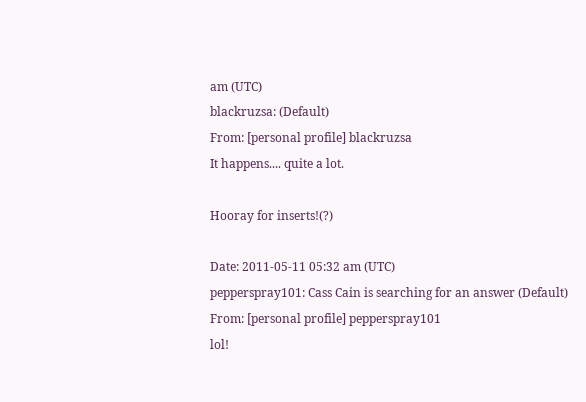am (UTC)
blackruzsa: (Default)
From: [personal profile] blackruzsa
It happens.... quite a lot.

Hooray for inserts!(?)

Date: 2011-05-11 05:32 am (UTC)
pepperspray101: Cass Cain is searching for an answer (Default)
From: [personal profile] pepperspray101
lol!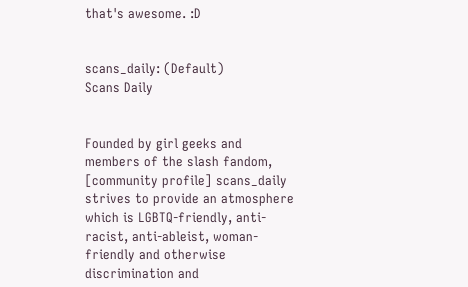that's awesome. :D


scans_daily: (Default)
Scans Daily


Founded by girl geeks and members of the slash fandom, [community profile] scans_daily strives to provide an atmosphere which is LGBTQ-friendly, anti-racist, anti-ableist, woman-friendly and otherwise discrimination and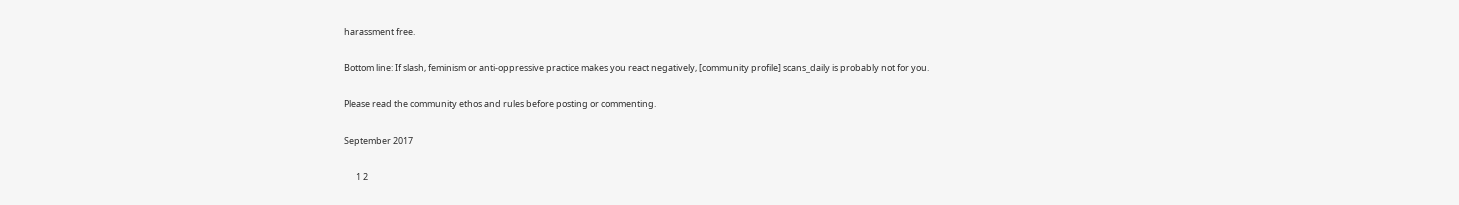harassment free.

Bottom line: If slash, feminism or anti-oppressive practice makes you react negatively, [community profile] scans_daily is probably not for you.

Please read the community ethos and rules before posting or commenting.

September 2017

      1 2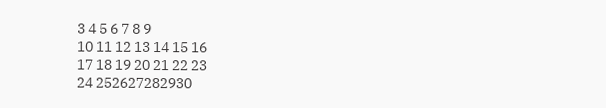3 4 5 6 7 8 9
10 11 12 13 14 15 16
17 18 19 20 21 22 23
24 252627282930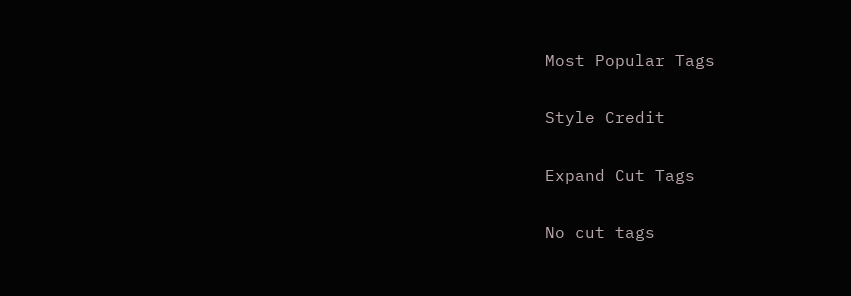Most Popular Tags

Style Credit

Expand Cut Tags

No cut tags